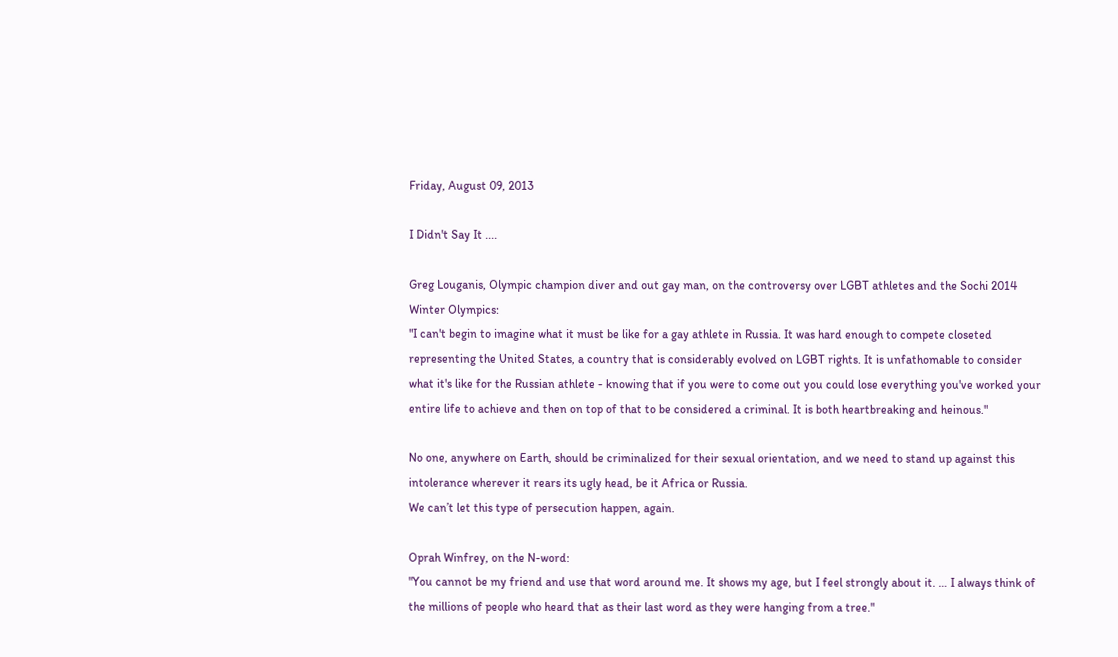Friday, August 09, 2013

I Didn't Say It ....

Greg Louganis, Olympic champion diver and out gay man, on the controversy over LGBT athletes and the Sochi 2014 Winter Olympics:
"I can't begin to imagine what it must be like for a gay athlete in Russia. It was hard enough to compete closeted representing the United States, a country that is considerably evolved on LGBT rights. It is unfathomable to consider what it's like for the Russian athlete - knowing that if you were to come out you could lose everything you've worked your entire life to achieve and then on top of that to be considered a criminal. It is both heartbreaking and heinous."

No one, anywhere on Earth, should be criminalized for their sexual orientation, and we need to stand up against this intolerance wherever it rears its ugly head, be it Africa or Russia.
We can’t let this type of persecution happen, again.

Oprah Winfrey, on the N-word:
"You cannot be my friend and use that word around me. It shows my age, but I feel strongly about it. … I always think of the millions of people who heard that as their last word as they were hanging from a tree."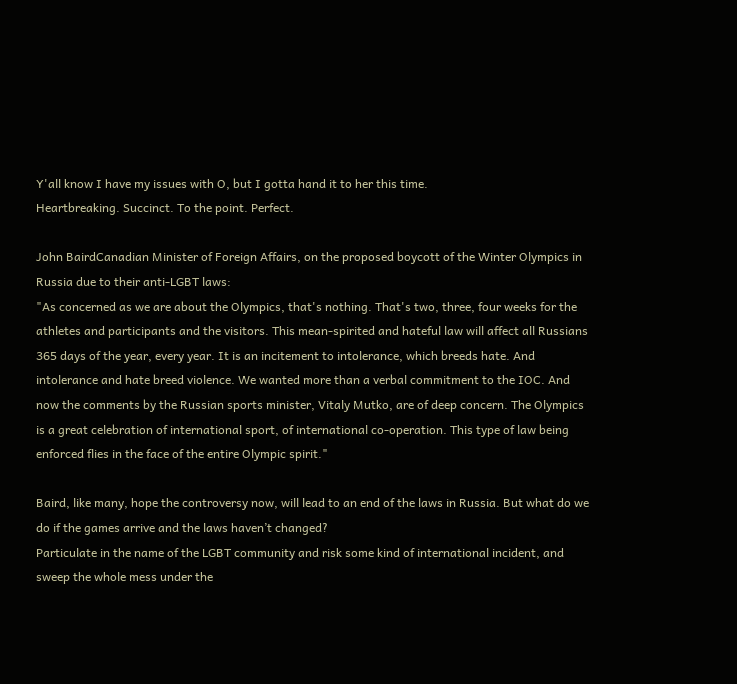Y'all know I have my issues with O, but I gotta hand it to her this time.
Heartbreaking. Succinct. To the point. Perfect.

John BairdCanadian Minister of Foreign Affairs, on the proposed boycott of the Winter Olympics in Russia due to their anti-LGBT laws:
"As concerned as we are about the Olympics, that's nothing. That's two, three, four weeks for the athletes and participants and the visitors. This mean-spirited and hateful law will affect all Russians 365 days of the year, every year. It is an incitement to intolerance, which breeds hate. And intolerance and hate breed violence. We wanted more than a verbal commitment to the IOC. And now the comments by the Russian sports minister, Vitaly Mutko, are of deep concern. The Olympics is a great celebration of international sport, of international co-operation. This type of law being enforced flies in the face of the entire Olympic spirit."

Baird, like many, hope the controversy now, will lead to an end of the laws in Russia. But what do we do if the games arrive and the laws haven’t changed?
Particulate in the name of the LGBT community and risk some kind of international incident, and sweep the whole mess under the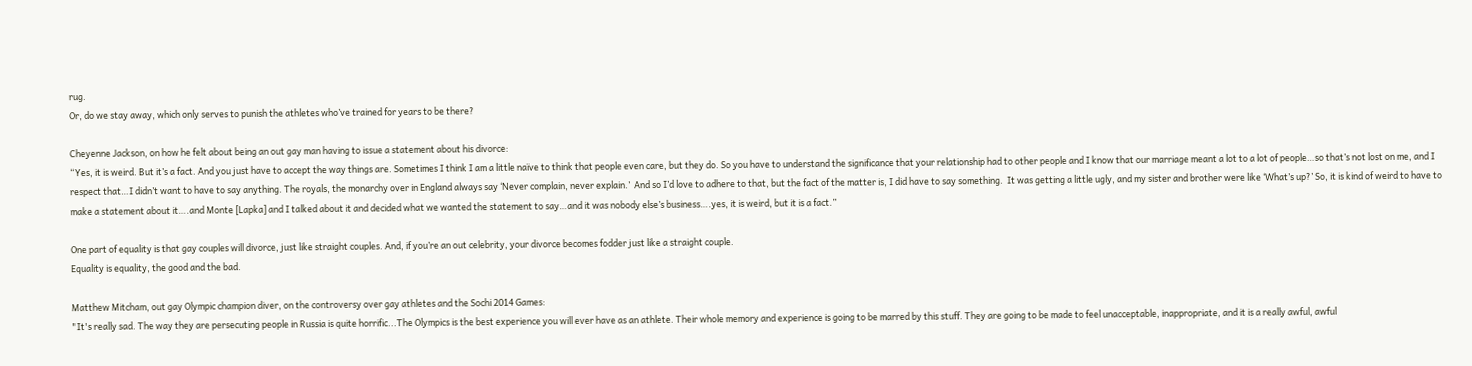rug.
Or, do we stay away, which only serves to punish the athletes who’ve trained for years to be there?

Cheyenne Jackson, on how he felt about being an out gay man having to issue a statement about his divorce:
“Yes, it is weird. But it’s a fact. And you just have to accept the way things are. Sometimes I think I am a little naïve to think that people even care, but they do. So you have to understand the significance that your relationship had to other people and I know that our marriage meant a lot to a lot of people…so that’s not lost on me, and I respect that…I didn’t want to have to say anything. The royals, the monarchy over in England always say ‘Never complain, never explain.’  And so I’d love to adhere to that, but the fact of the matter is, I did have to say something.  It was getting a little ugly, and my sister and brother were like ‘What’s up?’ So, it is kind of weird to have to make a statement about it….and Monte [Lapka] and I talked about it and decided what we wanted the statement to say…and it was nobody else’s business….yes, it is weird, but it is a fact.”

One part of equality is that gay couples will divorce, just like straight couples. And, if you’re an out celebrity, your divorce becomes fodder just like a straight couple.
Equality is equality, the good and the bad.

Matthew Mitcham, out gay Olympic champion diver, on the controversy over gay athletes and the Sochi 2014 Games:
"It's really sad. The way they are persecuting people in Russia is quite horrific...The Olympics is the best experience you will ever have as an athlete. Their whole memory and experience is going to be marred by this stuff. They are going to be made to feel unacceptable, inappropriate, and it is a really awful, awful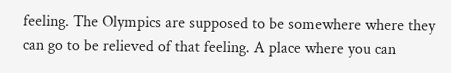feeling. The Olympics are supposed to be somewhere where they can go to be relieved of that feeling. A place where you can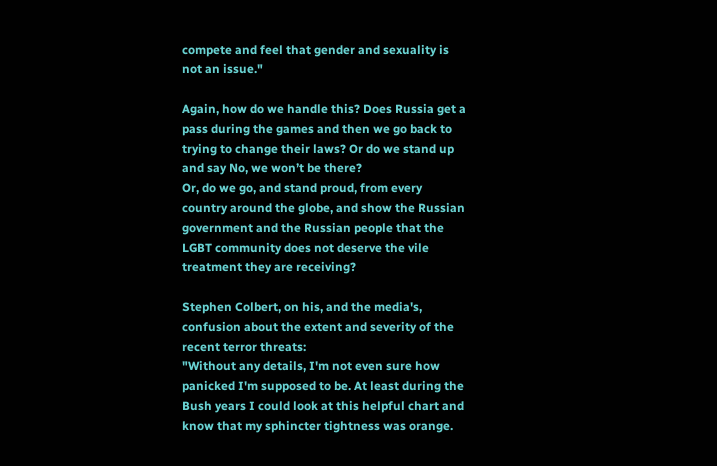compete and feel that gender and sexuality is not an issue."

Again, how do we handle this? Does Russia get a pass during the games and then we go back to trying to change their laws? Or do we stand up and say No, we won’t be there?
Or, do we go, and stand proud, from every country around the globe, and show the Russian government and the Russian people that the LGBT community does not deserve the vile treatment they are receiving?

Stephen Colbert, on his, and the media's, confusion about the extent and severity of the recent terror threats:
"Without any details, I'm not even sure how panicked I'm supposed to be. At least during the Bush years I could look at this helpful chart and know that my sphincter tightness was orange.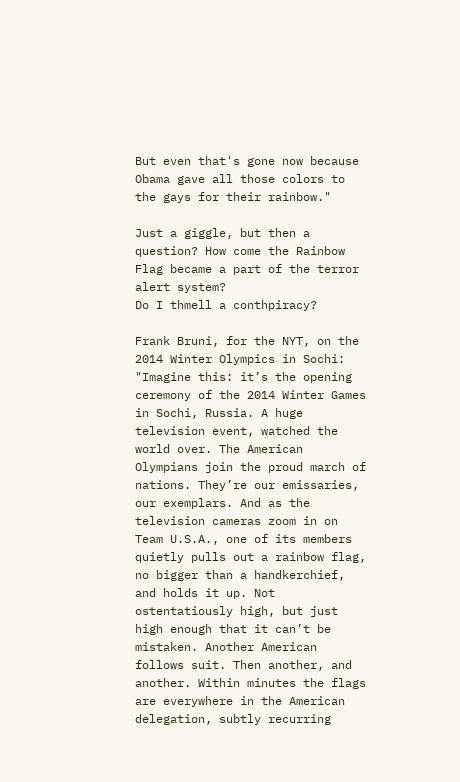But even that's gone now because Obama gave all those colors to the gays for their rainbow."

Just a giggle, but then a question? How come the Rainbow Flag became a part of the terror alert system?
Do I thmell a conthpiracy?

Frank Bruni, for the NYT, on the 2014 Winter Olympics in Sochi:
"Imagine this: it’s the opening ceremony of the 2014 Winter Games in Sochi, Russia. A huge television event, watched the world over. The American Olympians join the proud march of nations. They’re our emissaries, our exemplars. And as the television cameras zoom in on Team U.S.A., one of its members quietly pulls out a rainbow flag, no bigger than a handkerchief, and holds it up. Not ostentatiously high, but just high enough that it can’t be mistaken. Another American follows suit. Then another, and another. Within minutes the flags are everywhere in the American delegation, subtly recurring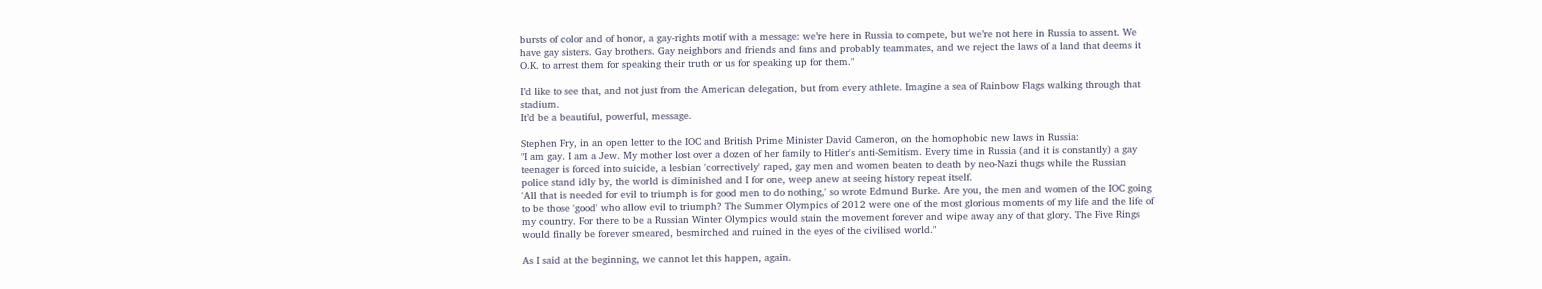bursts of color and of honor, a gay-rights motif with a message: we’re here in Russia to compete, but we’re not here in Russia to assent. We have gay sisters. Gay brothers. Gay neighbors and friends and fans and probably teammates, and we reject the laws of a land that deems it O.K. to arrest them for speaking their truth or us for speaking up for them."

I’d like to see that, and not just from the American delegation, but from every athlete. Imagine a sea of Rainbow Flags walking through that stadium.
It’d be a beautiful, powerful, message.

Stephen Fry, in an open letter to the IOC and British Prime Minister David Cameron, on the homophobic new laws in Russia:
"I am gay. I am a Jew. My mother lost over a dozen of her family to Hitler's anti-Semitism. Every time in Russia (and it is constantly) a gay teenager is forced into suicide, a lesbian 'correctively' raped, gay men and women beaten to death by neo-Nazi thugs while the Russian police stand idly by, the world is diminished and I for one, weep anew at seeing history repeat itself.
'All that is needed for evil to triumph is for good men to do nothing,' so wrote Edmund Burke. Are you, the men and women of the IOC going to be those 'good' who allow evil to triumph? The Summer Olympics of 2012 were one of the most glorious moments of my life and the life of my country. For there to be a Russian Winter Olympics would stain the movement forever and wipe away any of that glory. The Five Rings would finally be forever smeared, besmirched and ruined in the eyes of the civilised world."

As I said at the beginning, we cannot let this happen, again.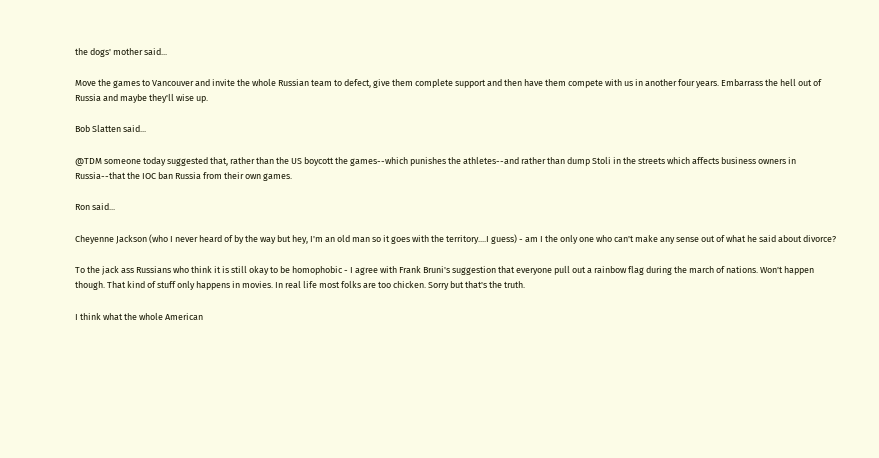the dogs' mother said...

Move the games to Vancouver and invite the whole Russian team to defect, give them complete support and then have them compete with us in another four years. Embarrass the hell out of Russia and maybe they'll wise up.

Bob Slatten said...

@TDM someone today suggested that, rather than the US boycott the games--which punishes the athletes--and rather than dump Stoli in the streets which affects business owners in Russia--that the IOC ban Russia from their own games.

Ron said...

Cheyenne Jackson (who I never heard of by the way but hey, I'm an old man so it goes with the territory....I guess) - am I the only one who can't make any sense out of what he said about divorce?

To the jack ass Russians who think it is still okay to be homophobic - I agree with Frank Bruni's suggestion that everyone pull out a rainbow flag during the march of nations. Won't happen though. That kind of stuff only happens in movies. In real life most folks are too chicken. Sorry but that's the truth.

I think what the whole American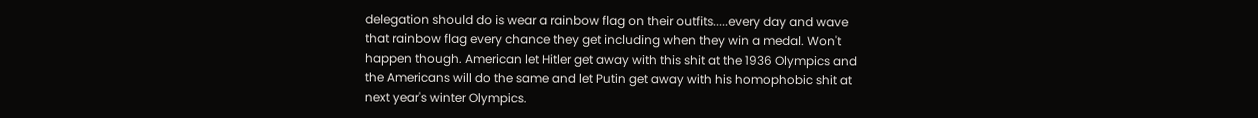delegation should do is wear a rainbow flag on their outfits.....every day and wave that rainbow flag every chance they get including when they win a medal. Won't happen though. American let Hitler get away with this shit at the 1936 Olympics and the Americans will do the same and let Putin get away with his homophobic shit at next year's winter Olympics.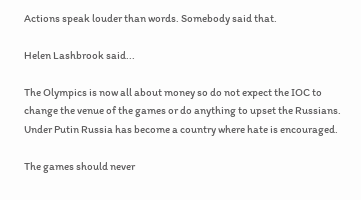Actions speak louder than words. Somebody said that.

Helen Lashbrook said...

The Olympics is now all about money so do not expect the IOC to change the venue of the games or do anything to upset the Russians. Under Putin Russia has become a country where hate is encouraged.

The games should never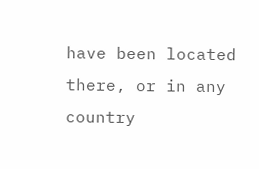have been located there, or in any country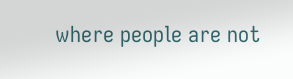where people are not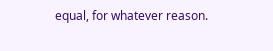equal, for whatever reason.